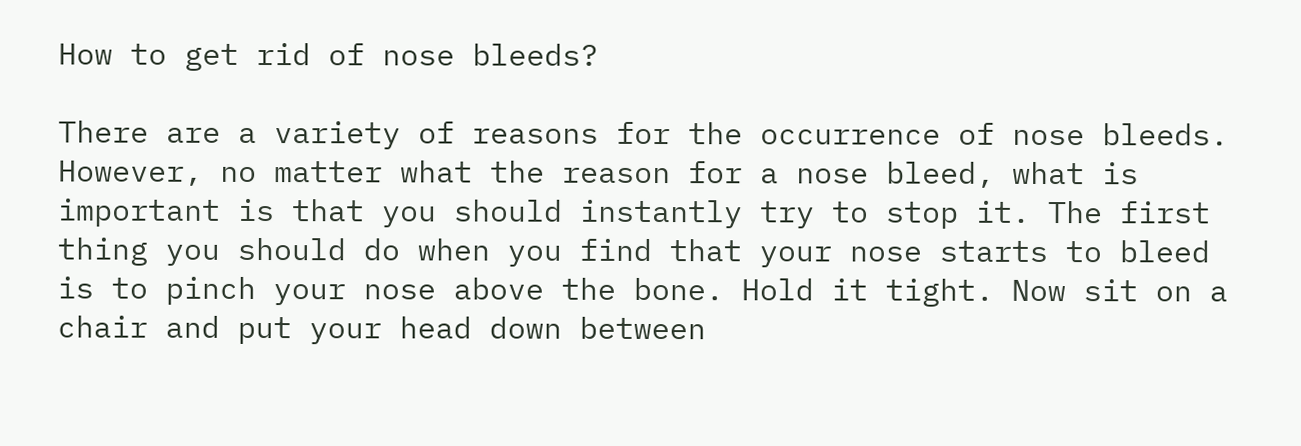How to get rid of nose bleeds?

There are a variety of reasons for the occurrence of nose bleeds. However, no matter what the reason for a nose bleed, what is important is that you should instantly try to stop it. The first thing you should do when you find that your nose starts to bleed is to pinch your nose above the bone. Hold it tight. Now sit on a chair and put your head down between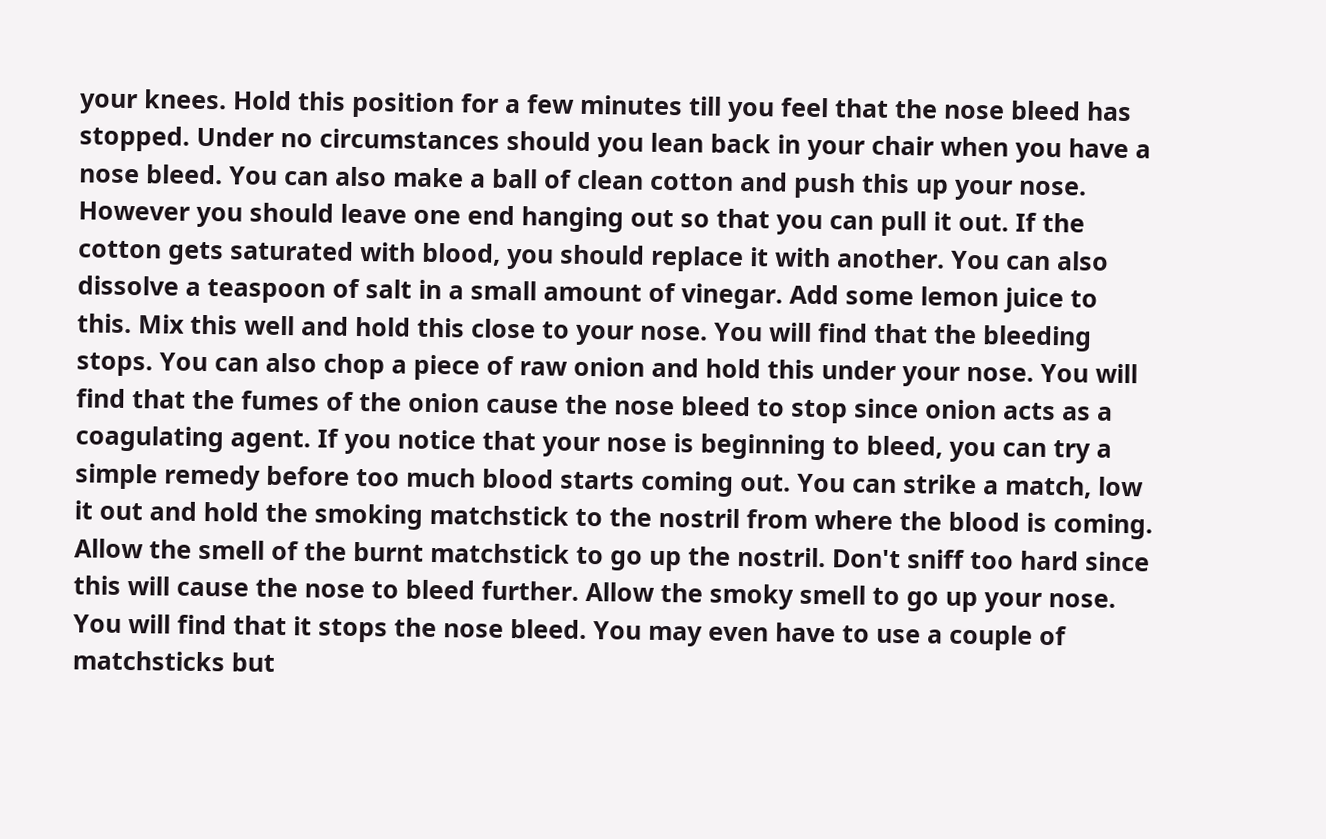your knees. Hold this position for a few minutes till you feel that the nose bleed has stopped. Under no circumstances should you lean back in your chair when you have a nose bleed. You can also make a ball of clean cotton and push this up your nose. However you should leave one end hanging out so that you can pull it out. If the cotton gets saturated with blood, you should replace it with another. You can also dissolve a teaspoon of salt in a small amount of vinegar. Add some lemon juice to this. Mix this well and hold this close to your nose. You will find that the bleeding stops. You can also chop a piece of raw onion and hold this under your nose. You will find that the fumes of the onion cause the nose bleed to stop since onion acts as a coagulating agent. If you notice that your nose is beginning to bleed, you can try a simple remedy before too much blood starts coming out. You can strike a match, low it out and hold the smoking matchstick to the nostril from where the blood is coming. Allow the smell of the burnt matchstick to go up the nostril. Don't sniff too hard since this will cause the nose to bleed further. Allow the smoky smell to go up your nose. You will find that it stops the nose bleed. You may even have to use a couple of matchsticks but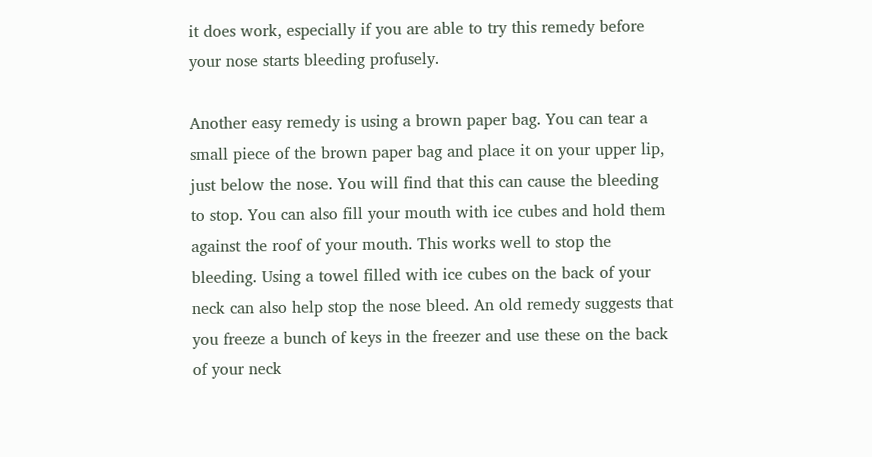it does work, especially if you are able to try this remedy before your nose starts bleeding profusely.

Another easy remedy is using a brown paper bag. You can tear a small piece of the brown paper bag and place it on your upper lip, just below the nose. You will find that this can cause the bleeding to stop. You can also fill your mouth with ice cubes and hold them against the roof of your mouth. This works well to stop the bleeding. Using a towel filled with ice cubes on the back of your neck can also help stop the nose bleed. An old remedy suggests that you freeze a bunch of keys in the freezer and use these on the back of your neck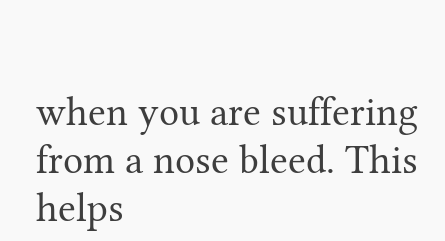when you are suffering from a nose bleed. This helps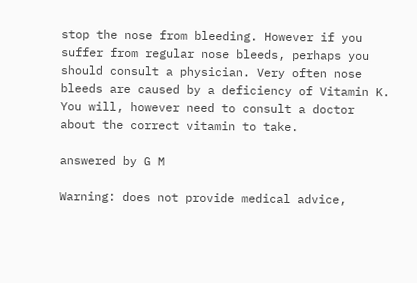stop the nose from bleeding. However if you suffer from regular nose bleeds, perhaps you should consult a physician. Very often nose bleeds are caused by a deficiency of Vitamin K. You will, however need to consult a doctor about the correct vitamin to take.

answered by G M

Warning: does not provide medical advice,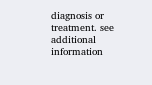diagnosis or treatment. see additional information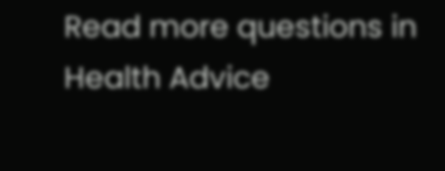Read more questions in Health Advice